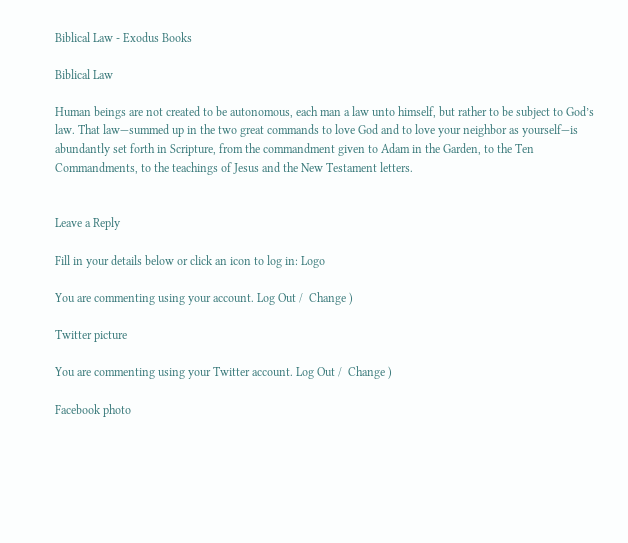Biblical Law - Exodus Books

Biblical Law

Human beings are not created to be autonomous, each man a law unto himself, but rather to be subject to God’s law. That law—summed up in the two great commands to love God and to love your neighbor as yourself—is abundantly set forth in Scripture, from the commandment given to Adam in the Garden, to the Ten Commandments, to the teachings of Jesus and the New Testament letters.


Leave a Reply

Fill in your details below or click an icon to log in: Logo

You are commenting using your account. Log Out /  Change )

Twitter picture

You are commenting using your Twitter account. Log Out /  Change )

Facebook photo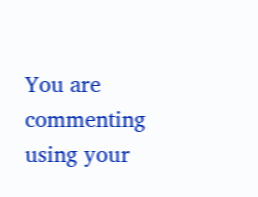You are commenting using your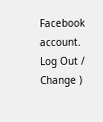Facebook account. Log Out /  Change )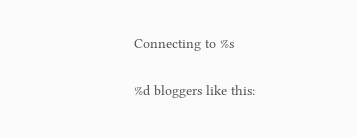Connecting to %s

%d bloggers like this: